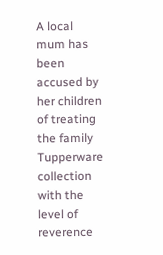A local mum has been accused by her children of treating the family Tupperware collection with the level of reverence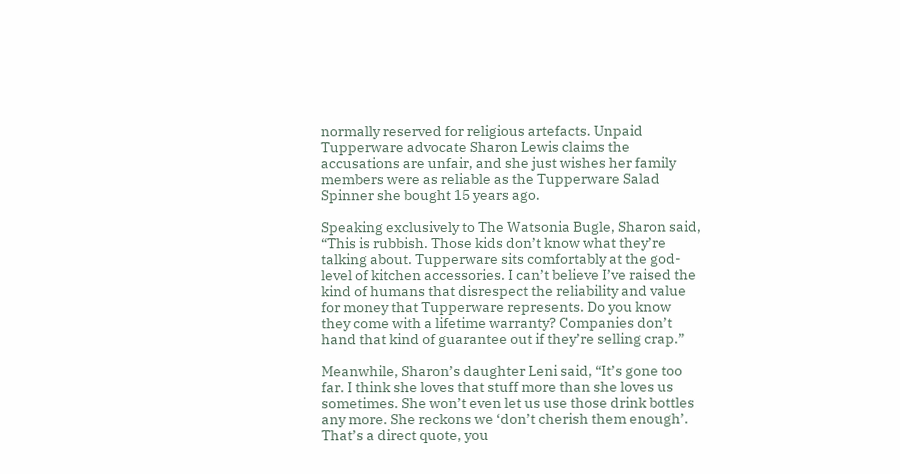normally reserved for religious artefacts. Unpaid Tupperware advocate Sharon Lewis claims the accusations are unfair, and she just wishes her family members were as reliable as the Tupperware Salad Spinner she bought 15 years ago.

Speaking exclusively to The Watsonia Bugle, Sharon said, “This is rubbish. Those kids don’t know what they’re talking about. Tupperware sits comfortably at the god-level of kitchen accessories. I can’t believe I’ve raised the kind of humans that disrespect the reliability and value for money that Tupperware represents. Do you know they come with a lifetime warranty? Companies don’t hand that kind of guarantee out if they’re selling crap.”

Meanwhile, Sharon’s daughter Leni said, “It’s gone too far. I think she loves that stuff more than she loves us sometimes. She won’t even let us use those drink bottles any more. She reckons we ‘don’t cherish them enough’. That’s a direct quote, you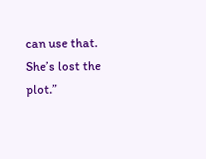can use that. She’s lost the plot.”